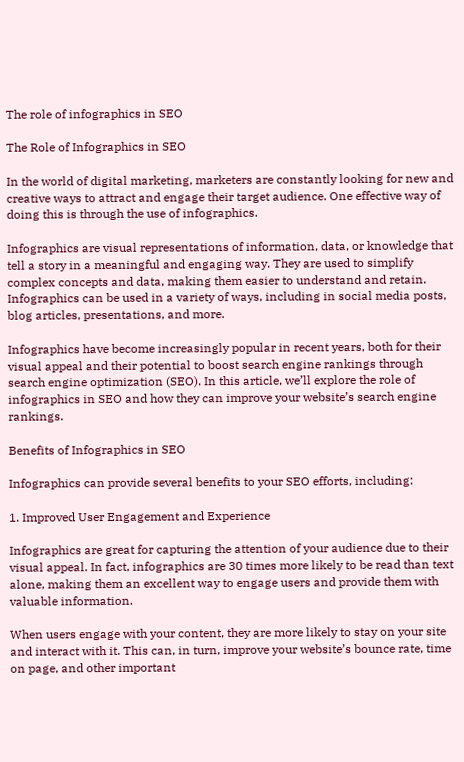The role of infographics in SEO

The Role of Infographics in SEO

In the world of digital marketing, marketers are constantly looking for new and creative ways to attract and engage their target audience. One effective way of doing this is through the use of infographics.

Infographics are visual representations of information, data, or knowledge that tell a story in a meaningful and engaging way. They are used to simplify complex concepts and data, making them easier to understand and retain. Infographics can be used in a variety of ways, including in social media posts, blog articles, presentations, and more.

Infographics have become increasingly popular in recent years, both for their visual appeal and their potential to boost search engine rankings through search engine optimization (SEO). In this article, we’ll explore the role of infographics in SEO and how they can improve your website’s search engine rankings.

Benefits of Infographics in SEO

Infographics can provide several benefits to your SEO efforts, including:

1. Improved User Engagement and Experience

Infographics are great for capturing the attention of your audience due to their visual appeal. In fact, infographics are 30 times more likely to be read than text alone, making them an excellent way to engage users and provide them with valuable information.

When users engage with your content, they are more likely to stay on your site and interact with it. This can, in turn, improve your website’s bounce rate, time on page, and other important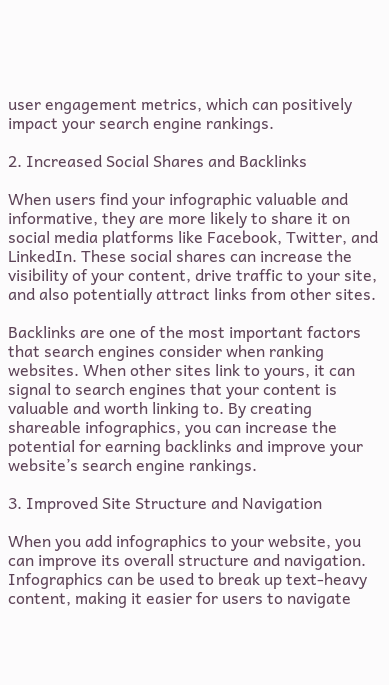user engagement metrics, which can positively impact your search engine rankings.

2. Increased Social Shares and Backlinks

When users find your infographic valuable and informative, they are more likely to share it on social media platforms like Facebook, Twitter, and LinkedIn. These social shares can increase the visibility of your content, drive traffic to your site, and also potentially attract links from other sites.

Backlinks are one of the most important factors that search engines consider when ranking websites. When other sites link to yours, it can signal to search engines that your content is valuable and worth linking to. By creating shareable infographics, you can increase the potential for earning backlinks and improve your website’s search engine rankings.

3. Improved Site Structure and Navigation

When you add infographics to your website, you can improve its overall structure and navigation. Infographics can be used to break up text-heavy content, making it easier for users to navigate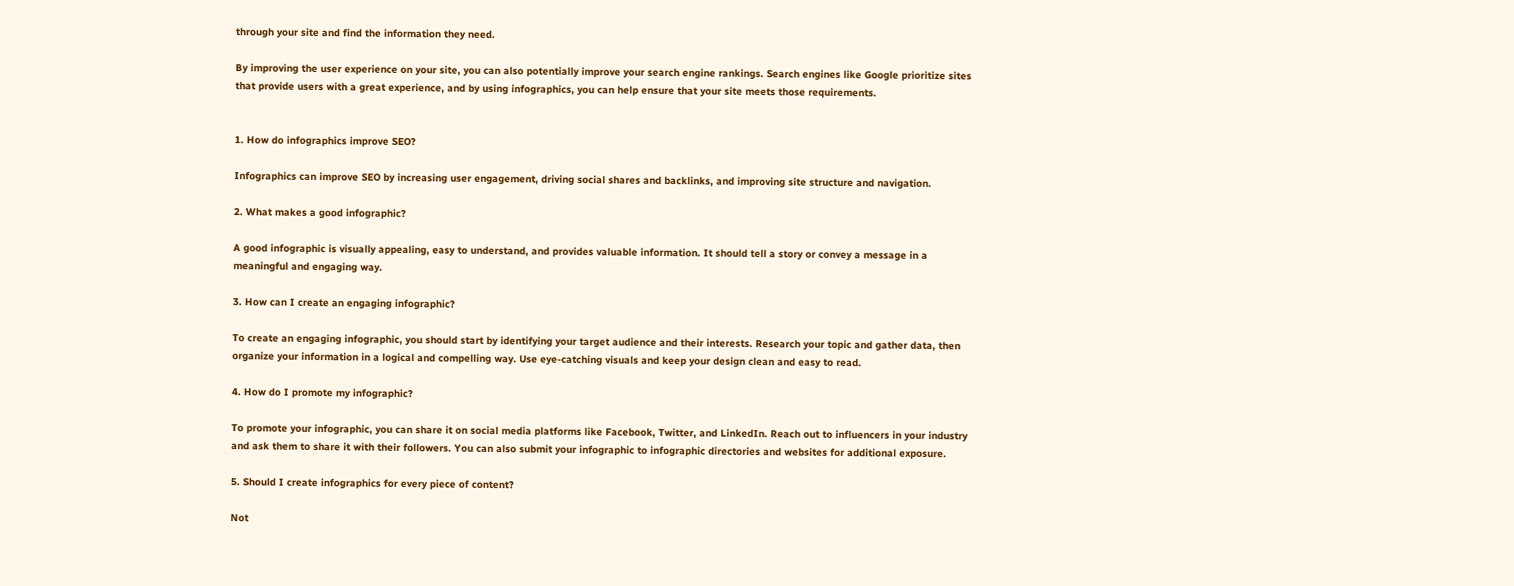through your site and find the information they need.

By improving the user experience on your site, you can also potentially improve your search engine rankings. Search engines like Google prioritize sites that provide users with a great experience, and by using infographics, you can help ensure that your site meets those requirements.


1. How do infographics improve SEO?

Infographics can improve SEO by increasing user engagement, driving social shares and backlinks, and improving site structure and navigation.

2. What makes a good infographic?

A good infographic is visually appealing, easy to understand, and provides valuable information. It should tell a story or convey a message in a meaningful and engaging way.

3. How can I create an engaging infographic?

To create an engaging infographic, you should start by identifying your target audience and their interests. Research your topic and gather data, then organize your information in a logical and compelling way. Use eye-catching visuals and keep your design clean and easy to read.

4. How do I promote my infographic?

To promote your infographic, you can share it on social media platforms like Facebook, Twitter, and LinkedIn. Reach out to influencers in your industry and ask them to share it with their followers. You can also submit your infographic to infographic directories and websites for additional exposure.

5. Should I create infographics for every piece of content?

Not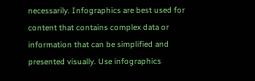necessarily. Infographics are best used for content that contains complex data or information that can be simplified and presented visually. Use infographics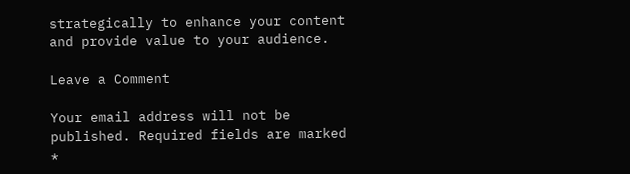strategically to enhance your content and provide value to your audience.

Leave a Comment

Your email address will not be published. Required fields are marked *